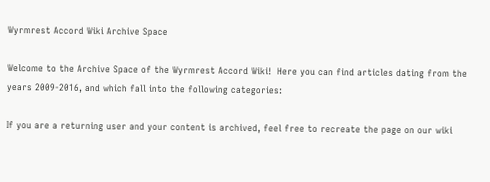Wyrmrest Accord Wiki Archive Space

Welcome to the Archive Space of the Wyrmrest Accord Wiki!  Here you can find articles dating from the years 2009-2016, and which fall into the following categories:

If you are a returning user and your content is archived, feel free to recreate the page on our wiki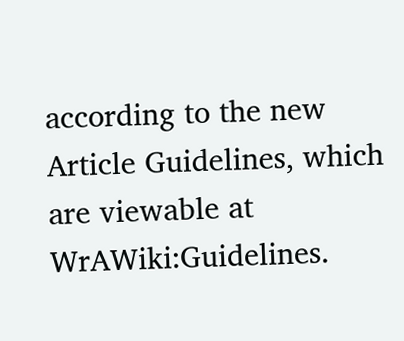according to the new Article Guidelines, which are viewable at WrAWiki:Guidelines.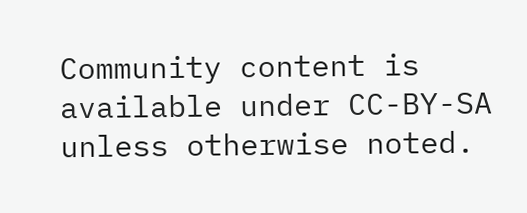Community content is available under CC-BY-SA unless otherwise noted.